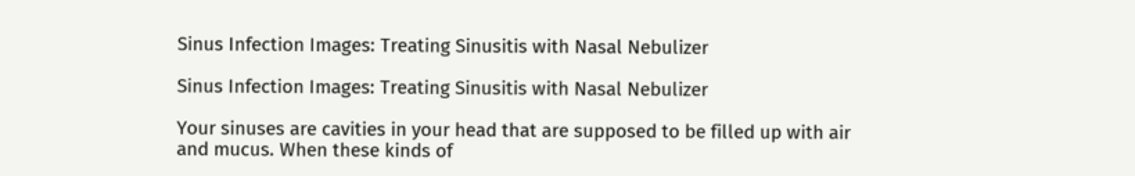Sinus Infection Images: Treating Sinusitis with Nasal Nebulizer

Sinus Infection Images: Treating Sinusitis with Nasal Nebulizer

Your sinuses are cavities in your head that are supposed to be filled up with air and mucus. When these kinds of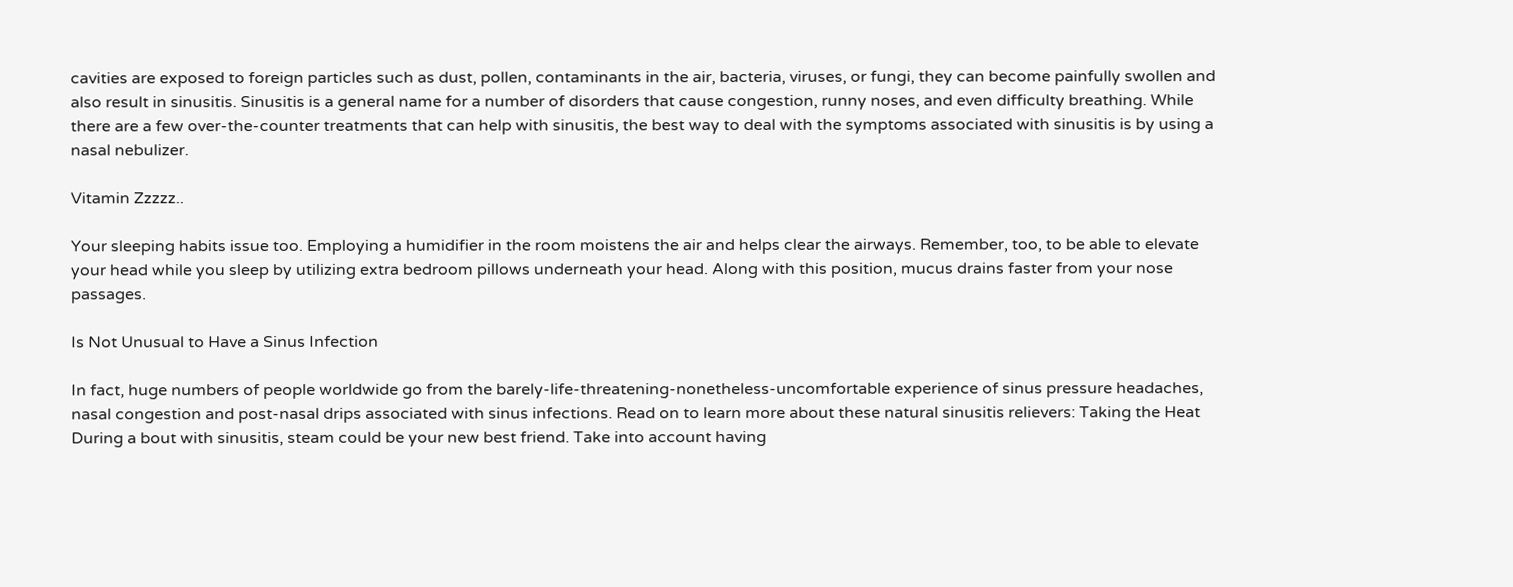cavities are exposed to foreign particles such as dust, pollen, contaminants in the air, bacteria, viruses, or fungi, they can become painfully swollen and also result in sinusitis. Sinusitis is a general name for a number of disorders that cause congestion, runny noses, and even difficulty breathing. While there are a few over-the-counter treatments that can help with sinusitis, the best way to deal with the symptoms associated with sinusitis is by using a nasal nebulizer.

Vitamin Zzzzz..

Your sleeping habits issue too. Employing a humidifier in the room moistens the air and helps clear the airways. Remember, too, to be able to elevate your head while you sleep by utilizing extra bedroom pillows underneath your head. Along with this position, mucus drains faster from your nose passages.

Is Not Unusual to Have a Sinus Infection

In fact, huge numbers of people worldwide go from the barely-life-threatening-nonetheless-uncomfortable experience of sinus pressure headaches, nasal congestion and post-nasal drips associated with sinus infections. Read on to learn more about these natural sinusitis relievers: Taking the Heat During a bout with sinusitis, steam could be your new best friend. Take into account having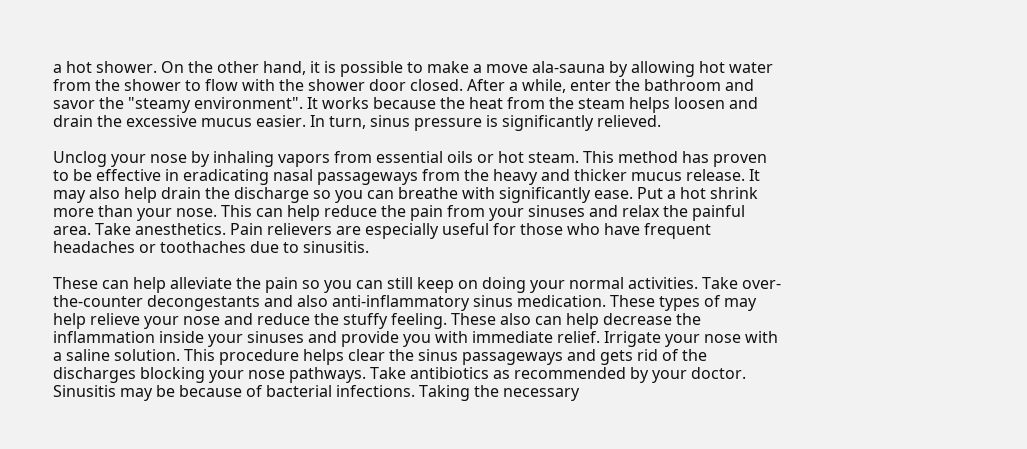a hot shower. On the other hand, it is possible to make a move ala-sauna by allowing hot water from the shower to flow with the shower door closed. After a while, enter the bathroom and savor the "steamy environment". It works because the heat from the steam helps loosen and drain the excessive mucus easier. In turn, sinus pressure is significantly relieved.

Unclog your nose by inhaling vapors from essential oils or hot steam. This method has proven to be effective in eradicating nasal passageways from the heavy and thicker mucus release. It may also help drain the discharge so you can breathe with significantly ease. Put a hot shrink more than your nose. This can help reduce the pain from your sinuses and relax the painful area. Take anesthetics. Pain relievers are especially useful for those who have frequent headaches or toothaches due to sinusitis.

These can help alleviate the pain so you can still keep on doing your normal activities. Take over-the-counter decongestants and also anti-inflammatory sinus medication. These types of may help relieve your nose and reduce the stuffy feeling. These also can help decrease the inflammation inside your sinuses and provide you with immediate relief. Irrigate your nose with a saline solution. This procedure helps clear the sinus passageways and gets rid of the discharges blocking your nose pathways. Take antibiotics as recommended by your doctor. Sinusitis may be because of bacterial infections. Taking the necessary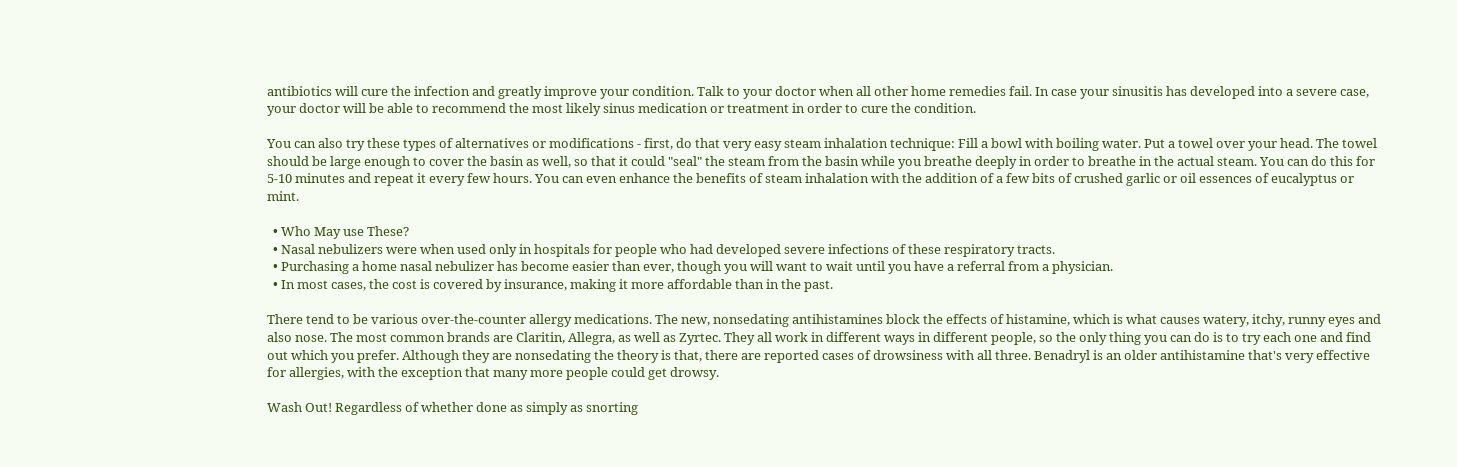antibiotics will cure the infection and greatly improve your condition. Talk to your doctor when all other home remedies fail. In case your sinusitis has developed into a severe case, your doctor will be able to recommend the most likely sinus medication or treatment in order to cure the condition.

You can also try these types of alternatives or modifications - first, do that very easy steam inhalation technique: Fill a bowl with boiling water. Put a towel over your head. The towel should be large enough to cover the basin as well, so that it could "seal" the steam from the basin while you breathe deeply in order to breathe in the actual steam. You can do this for 5-10 minutes and repeat it every few hours. You can even enhance the benefits of steam inhalation with the addition of a few bits of crushed garlic or oil essences of eucalyptus or mint.

  • Who May use These?
  • Nasal nebulizers were when used only in hospitals for people who had developed severe infections of these respiratory tracts.
  • Purchasing a home nasal nebulizer has become easier than ever, though you will want to wait until you have a referral from a physician.
  • In most cases, the cost is covered by insurance, making it more affordable than in the past.

There tend to be various over-the-counter allergy medications. The new, nonsedating antihistamines block the effects of histamine, which is what causes watery, itchy, runny eyes and also nose. The most common brands are Claritin, Allegra, as well as Zyrtec. They all work in different ways in different people, so the only thing you can do is to try each one and find out which you prefer. Although they are nonsedating the theory is that, there are reported cases of drowsiness with all three. Benadryl is an older antihistamine that's very effective for allergies, with the exception that many more people could get drowsy.

Wash Out! Regardless of whether done as simply as snorting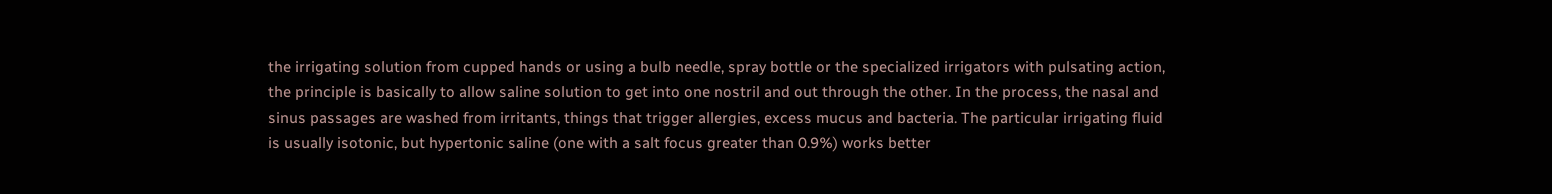the irrigating solution from cupped hands or using a bulb needle, spray bottle or the specialized irrigators with pulsating action, the principle is basically to allow saline solution to get into one nostril and out through the other. In the process, the nasal and sinus passages are washed from irritants, things that trigger allergies, excess mucus and bacteria. The particular irrigating fluid is usually isotonic, but hypertonic saline (one with a salt focus greater than 0.9%) works better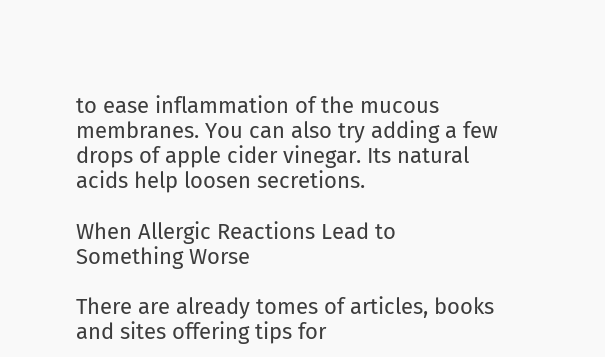to ease inflammation of the mucous membranes. You can also try adding a few drops of apple cider vinegar. Its natural acids help loosen secretions.

When Allergic Reactions Lead to Something Worse

There are already tomes of articles, books and sites offering tips for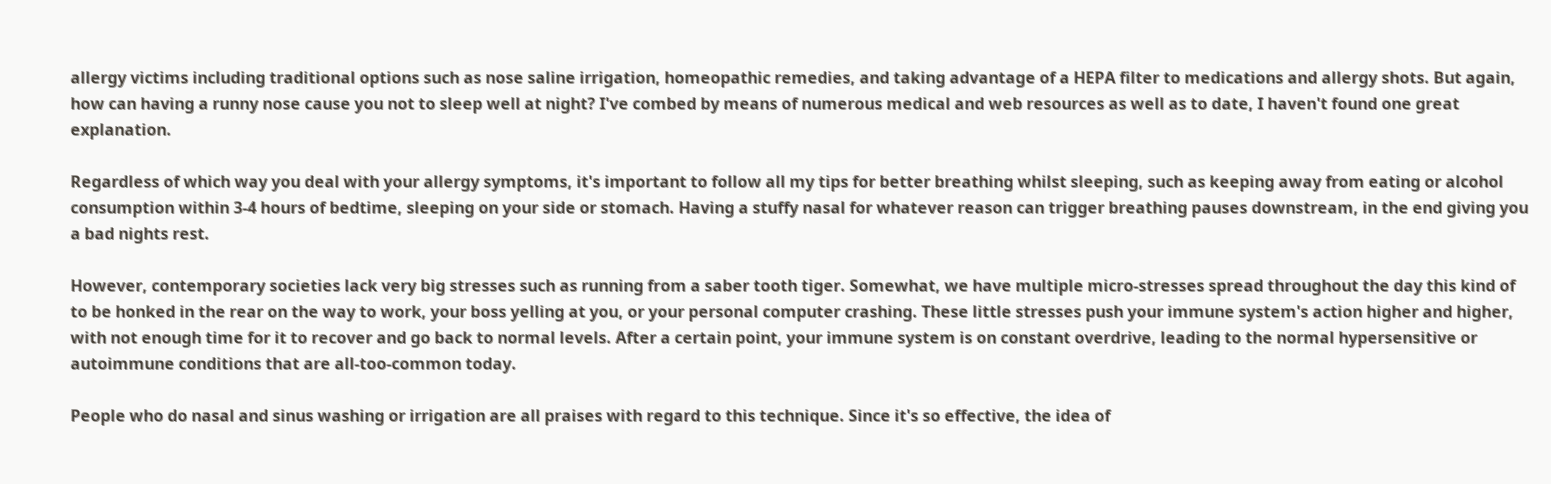allergy victims including traditional options such as nose saline irrigation, homeopathic remedies, and taking advantage of a HEPA filter to medications and allergy shots. But again, how can having a runny nose cause you not to sleep well at night? I've combed by means of numerous medical and web resources as well as to date, I haven't found one great explanation.

Regardless of which way you deal with your allergy symptoms, it's important to follow all my tips for better breathing whilst sleeping, such as keeping away from eating or alcohol consumption within 3-4 hours of bedtime, sleeping on your side or stomach. Having a stuffy nasal for whatever reason can trigger breathing pauses downstream, in the end giving you a bad nights rest.

However, contemporary societies lack very big stresses such as running from a saber tooth tiger. Somewhat, we have multiple micro-stresses spread throughout the day this kind of to be honked in the rear on the way to work, your boss yelling at you, or your personal computer crashing. These little stresses push your immune system's action higher and higher, with not enough time for it to recover and go back to normal levels. After a certain point, your immune system is on constant overdrive, leading to the normal hypersensitive or autoimmune conditions that are all-too-common today.

People who do nasal and sinus washing or irrigation are all praises with regard to this technique. Since it's so effective, the idea of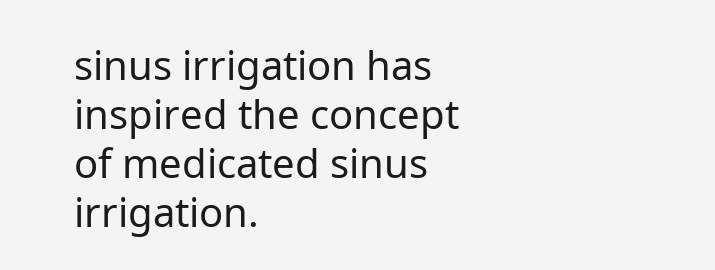sinus irrigation has inspired the concept of medicated sinus irrigation.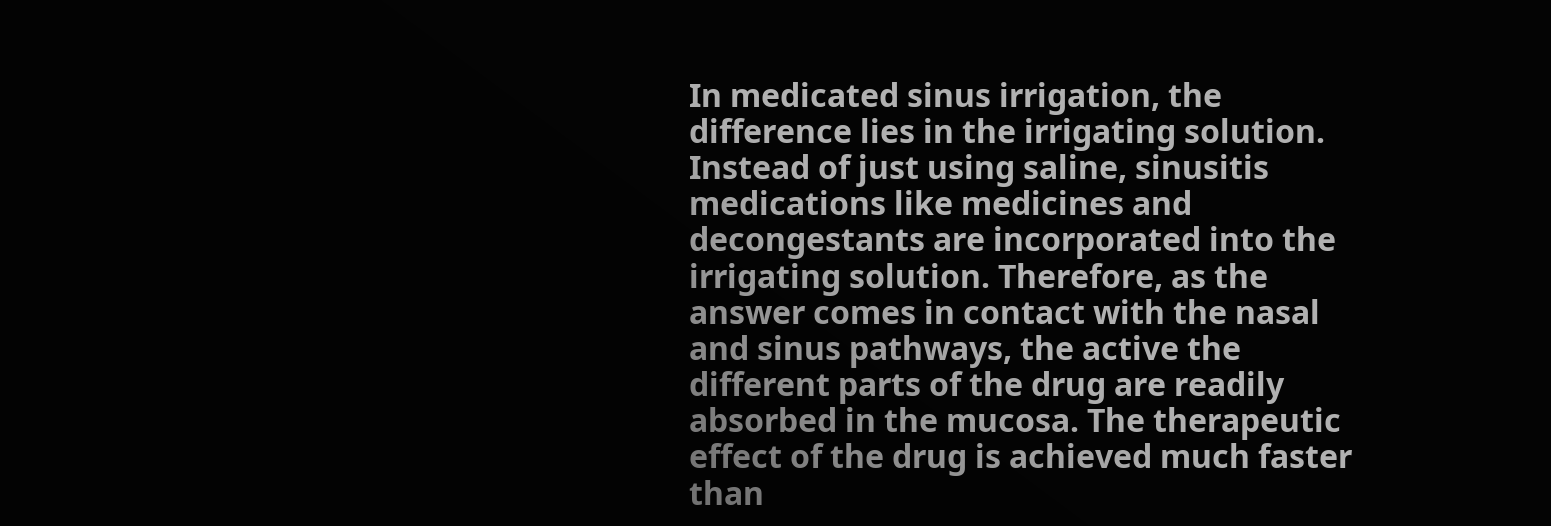In medicated sinus irrigation, the difference lies in the irrigating solution. Instead of just using saline, sinusitis medications like medicines and decongestants are incorporated into the irrigating solution. Therefore, as the answer comes in contact with the nasal and sinus pathways, the active the different parts of the drug are readily absorbed in the mucosa. The therapeutic effect of the drug is achieved much faster than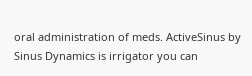oral administration of meds. ActiveSinus by Sinus Dynamics is irrigator you can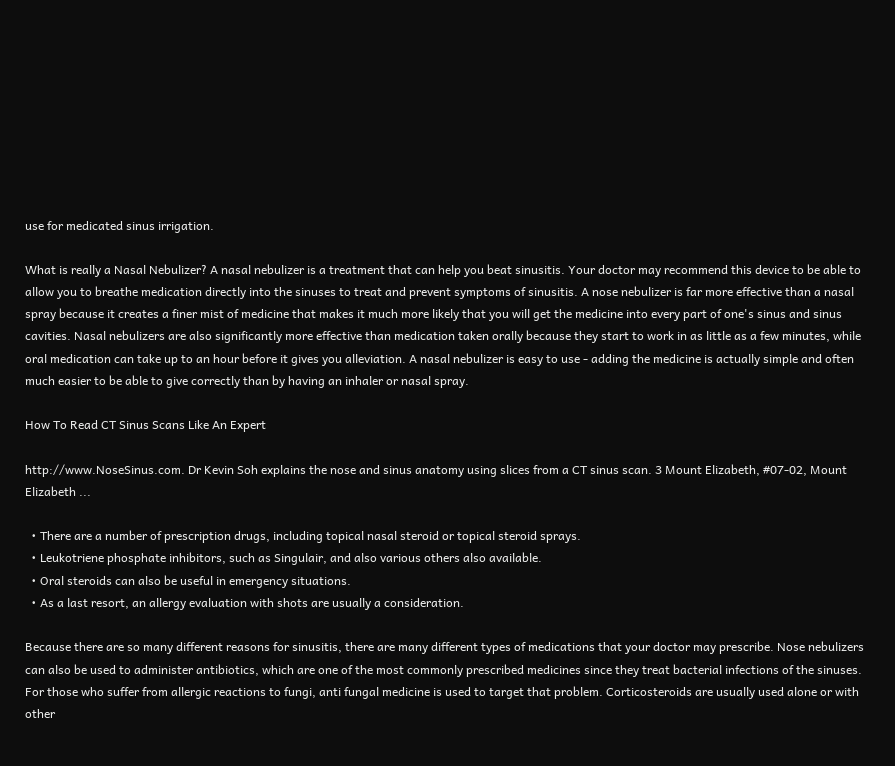use for medicated sinus irrigation.

What is really a Nasal Nebulizer? A nasal nebulizer is a treatment that can help you beat sinusitis. Your doctor may recommend this device to be able to allow you to breathe medication directly into the sinuses to treat and prevent symptoms of sinusitis. A nose nebulizer is far more effective than a nasal spray because it creates a finer mist of medicine that makes it much more likely that you will get the medicine into every part of one's sinus and sinus cavities. Nasal nebulizers are also significantly more effective than medication taken orally because they start to work in as little as a few minutes, while oral medication can take up to an hour before it gives you alleviation. A nasal nebulizer is easy to use - adding the medicine is actually simple and often much easier to be able to give correctly than by having an inhaler or nasal spray.

How To Read CT Sinus Scans Like An Expert

http://www.NoseSinus.com. Dr Kevin Soh explains the nose and sinus anatomy using slices from a CT sinus scan. 3 Mount Elizabeth, #07-02, Mount Elizabeth ...

  • There are a number of prescription drugs, including topical nasal steroid or topical steroid sprays.
  • Leukotriene phosphate inhibitors, such as Singulair, and also various others also available.
  • Oral steroids can also be useful in emergency situations.
  • As a last resort, an allergy evaluation with shots are usually a consideration.

Because there are so many different reasons for sinusitis, there are many different types of medications that your doctor may prescribe. Nose nebulizers can also be used to administer antibiotics, which are one of the most commonly prescribed medicines since they treat bacterial infections of the sinuses. For those who suffer from allergic reactions to fungi, anti fungal medicine is used to target that problem. Corticosteroids are usually used alone or with other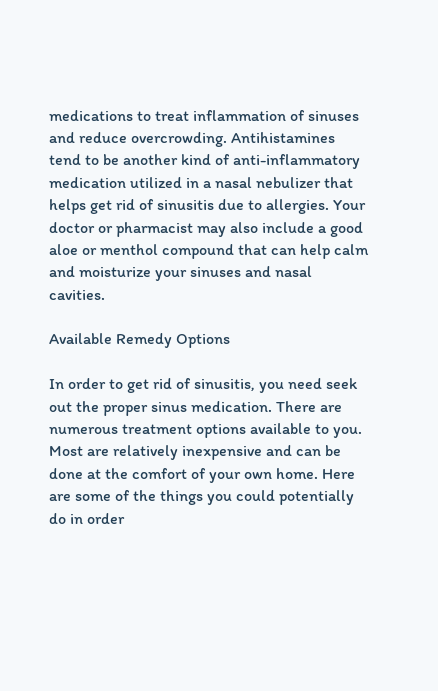medications to treat inflammation of sinuses and reduce overcrowding. Antihistamines tend to be another kind of anti-inflammatory medication utilized in a nasal nebulizer that helps get rid of sinusitis due to allergies. Your doctor or pharmacist may also include a good aloe or menthol compound that can help calm and moisturize your sinuses and nasal cavities.

Available Remedy Options

In order to get rid of sinusitis, you need seek out the proper sinus medication. There are numerous treatment options available to you. Most are relatively inexpensive and can be done at the comfort of your own home. Here are some of the things you could potentially do in order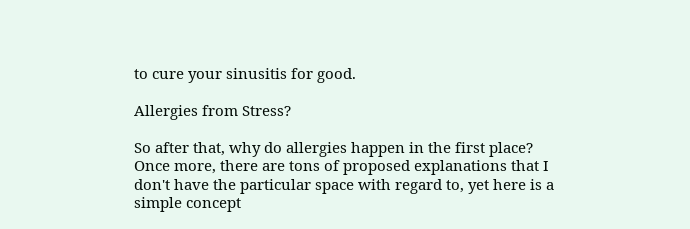to cure your sinusitis for good.

Allergies from Stress?

So after that, why do allergies happen in the first place? Once more, there are tons of proposed explanations that I don't have the particular space with regard to, yet here is a simple concept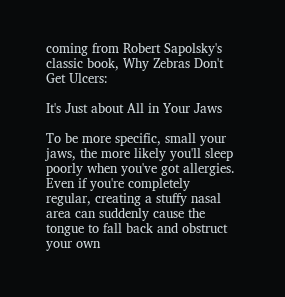coming from Robert Sapolsky's classic book, Why Zebras Don't Get Ulcers:

It's Just about All in Your Jaws

To be more specific, small your jaws, the more likely you'll sleep poorly when you've got allergies. Even if you're completely regular, creating a stuffy nasal area can suddenly cause the tongue to fall back and obstruct your own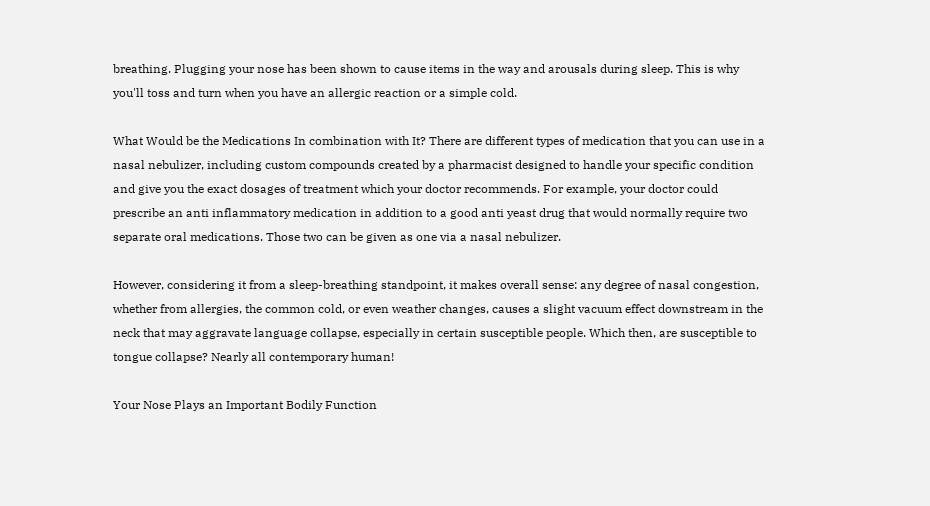breathing. Plugging your nose has been shown to cause items in the way and arousals during sleep. This is why you'll toss and turn when you have an allergic reaction or a simple cold.

What Would be the Medications In combination with It? There are different types of medication that you can use in a nasal nebulizer, including custom compounds created by a pharmacist designed to handle your specific condition and give you the exact dosages of treatment which your doctor recommends. For example, your doctor could prescribe an anti inflammatory medication in addition to a good anti yeast drug that would normally require two separate oral medications. Those two can be given as one via a nasal nebulizer.

However, considering it from a sleep-breathing standpoint, it makes overall sense: any degree of nasal congestion, whether from allergies, the common cold, or even weather changes, causes a slight vacuum effect downstream in the neck that may aggravate language collapse, especially in certain susceptible people. Which then, are susceptible to tongue collapse? Nearly all contemporary human!

Your Nose Plays an Important Bodily Function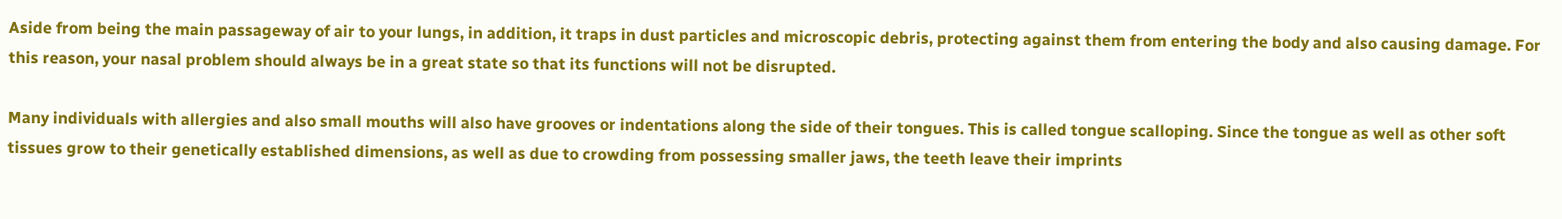Aside from being the main passageway of air to your lungs, in addition, it traps in dust particles and microscopic debris, protecting against them from entering the body and also causing damage. For this reason, your nasal problem should always be in a great state so that its functions will not be disrupted.

Many individuals with allergies and also small mouths will also have grooves or indentations along the side of their tongues. This is called tongue scalloping. Since the tongue as well as other soft tissues grow to their genetically established dimensions, as well as due to crowding from possessing smaller jaws, the teeth leave their imprints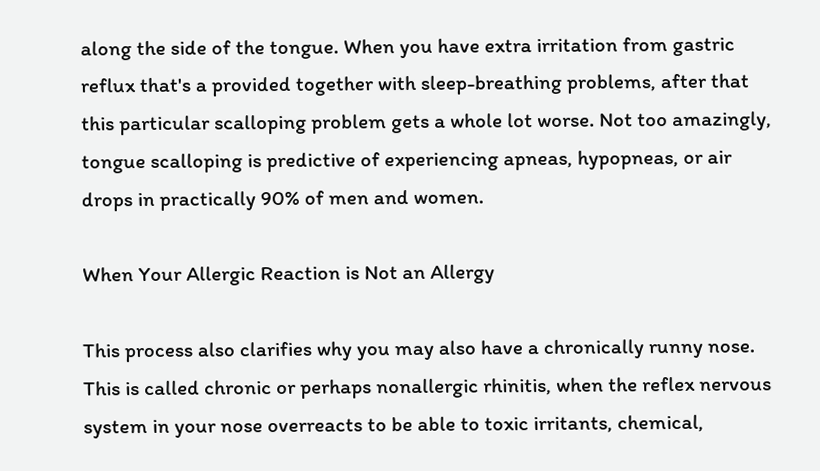along the side of the tongue. When you have extra irritation from gastric reflux that's a provided together with sleep-breathing problems, after that this particular scalloping problem gets a whole lot worse. Not too amazingly, tongue scalloping is predictive of experiencing apneas, hypopneas, or air drops in practically 90% of men and women.

When Your Allergic Reaction is Not an Allergy

This process also clarifies why you may also have a chronically runny nose. This is called chronic or perhaps nonallergic rhinitis, when the reflex nervous system in your nose overreacts to be able to toxic irritants, chemical,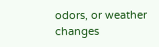odors, or weather changes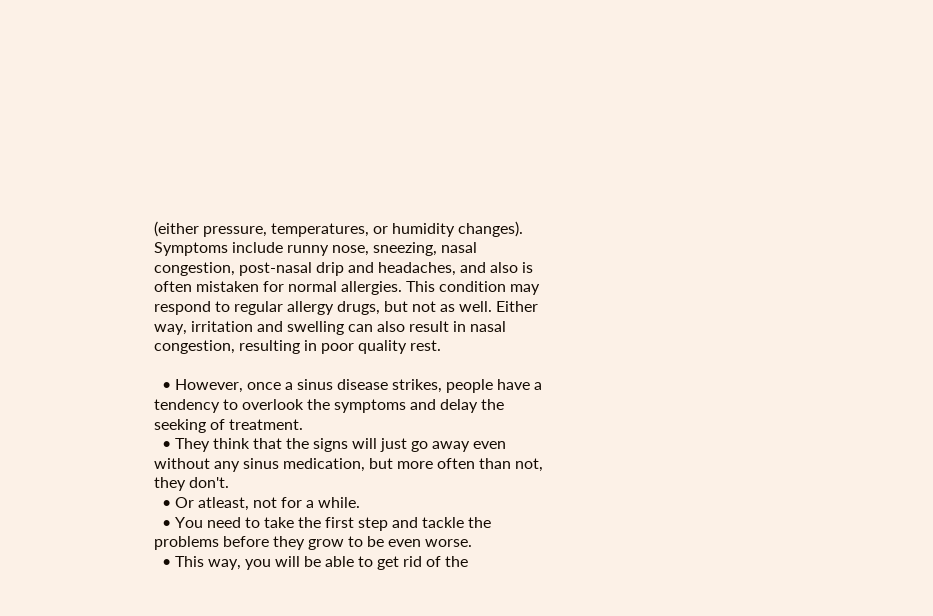(either pressure, temperatures, or humidity changes). Symptoms include runny nose, sneezing, nasal congestion, post-nasal drip and headaches, and also is often mistaken for normal allergies. This condition may respond to regular allergy drugs, but not as well. Either way, irritation and swelling can also result in nasal congestion, resulting in poor quality rest.

  • However, once a sinus disease strikes, people have a tendency to overlook the symptoms and delay the seeking of treatment.
  • They think that the signs will just go away even without any sinus medication, but more often than not, they don't.
  • Or atleast, not for a while.
  • You need to take the first step and tackle the problems before they grow to be even worse.
  • This way, you will be able to get rid of the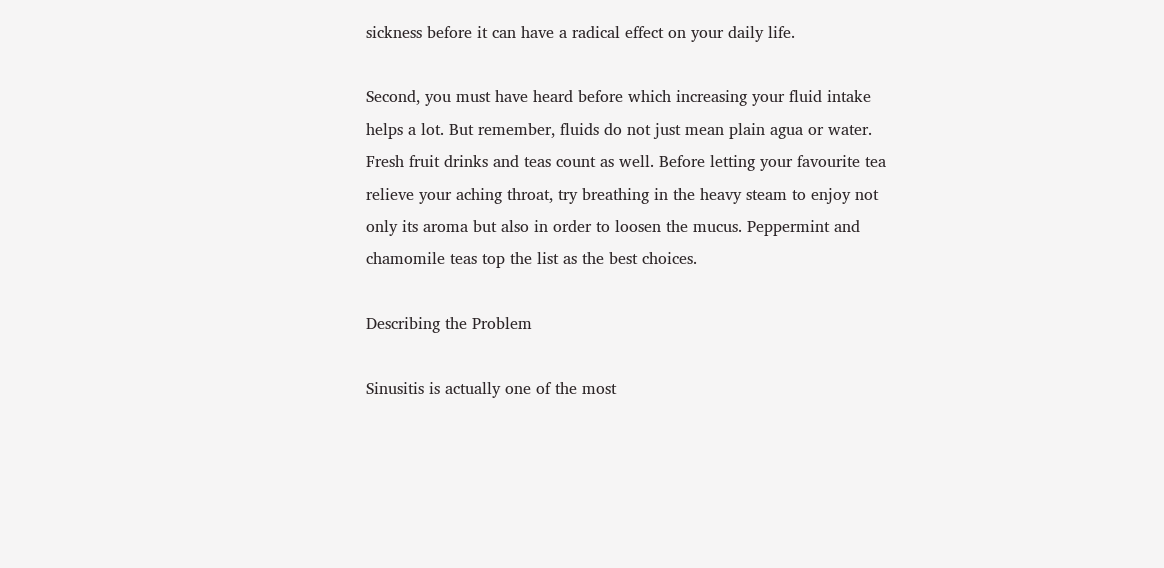sickness before it can have a radical effect on your daily life.

Second, you must have heard before which increasing your fluid intake helps a lot. But remember, fluids do not just mean plain agua or water. Fresh fruit drinks and teas count as well. Before letting your favourite tea relieve your aching throat, try breathing in the heavy steam to enjoy not only its aroma but also in order to loosen the mucus. Peppermint and chamomile teas top the list as the best choices.

Describing the Problem

Sinusitis is actually one of the most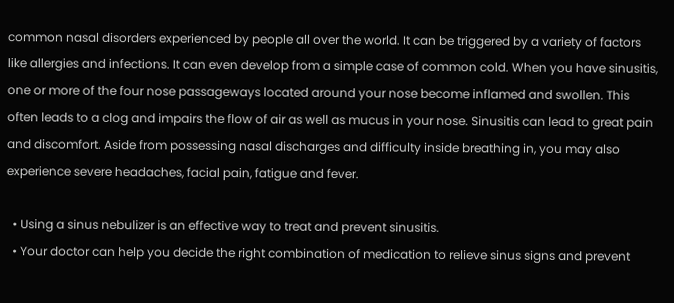common nasal disorders experienced by people all over the world. It can be triggered by a variety of factors like allergies and infections. It can even develop from a simple case of common cold. When you have sinusitis, one or more of the four nose passageways located around your nose become inflamed and swollen. This often leads to a clog and impairs the flow of air as well as mucus in your nose. Sinusitis can lead to great pain and discomfort. Aside from possessing nasal discharges and difficulty inside breathing in, you may also experience severe headaches, facial pain, fatigue and fever.

  • Using a sinus nebulizer is an effective way to treat and prevent sinusitis.
  • Your doctor can help you decide the right combination of medication to relieve sinus signs and prevent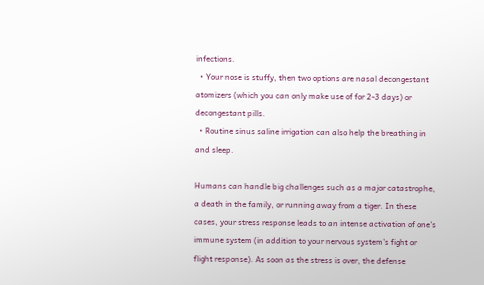infections.
  • Your nose is stuffy, then two options are nasal decongestant atomizers (which you can only make use of for 2-3 days) or decongestant pills.
  • Routine sinus saline irrigation can also help the breathing in and sleep.

Humans can handle big challenges such as a major catastrophe, a death in the family, or running away from a tiger. In these cases, your stress response leads to an intense activation of one's immune system (in addition to your nervous system's fight or flight response). As soon as the stress is over, the defense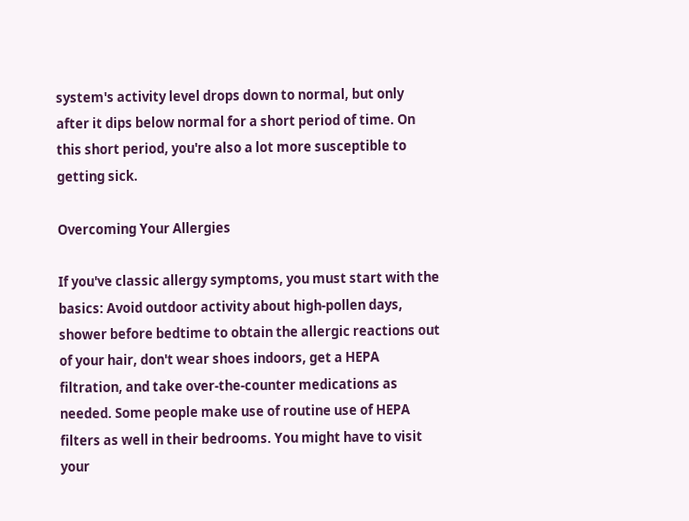system's activity level drops down to normal, but only after it dips below normal for a short period of time. On this short period, you're also a lot more susceptible to getting sick.

Overcoming Your Allergies

If you've classic allergy symptoms, you must start with the basics: Avoid outdoor activity about high-pollen days, shower before bedtime to obtain the allergic reactions out of your hair, don't wear shoes indoors, get a HEPA filtration, and take over-the-counter medications as needed. Some people make use of routine use of HEPA filters as well in their bedrooms. You might have to visit your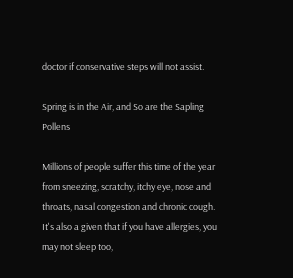doctor if conservative steps will not assist.

Spring is in the Air, and So are the Sapling Pollens

Millions of people suffer this time of the year from sneezing, scratchy, itchy eye, nose and throats, nasal congestion and chronic cough. It's also a given that if you have allergies, you may not sleep too,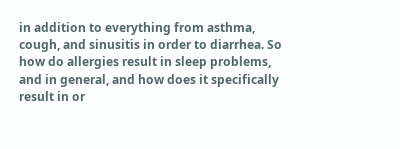in addition to everything from asthma, cough, and sinusitis in order to diarrhea. So how do allergies result in sleep problems, and in general, and how does it specifically result in or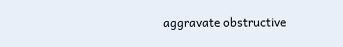aggravate obstructive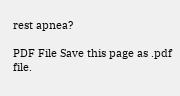rest apnea?

PDF File Save this page as .pdf file.